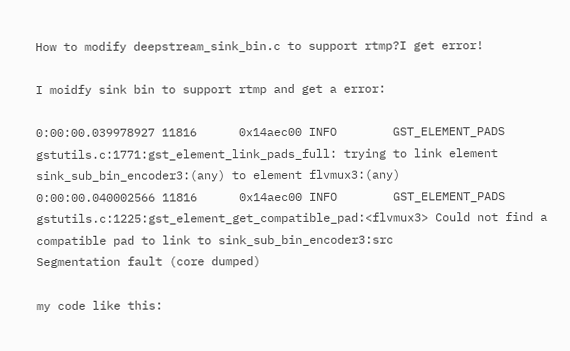How to modify deepstream_sink_bin.c to support rtmp?I get error!

I moidfy sink bin to support rtmp and get a error:

0:00:00.039978927 11816      0x14aec00 INFO        GST_ELEMENT_PADS gstutils.c:1771:gst_element_link_pads_full: trying to link element sink_sub_bin_encoder3:(any) to element flvmux3:(any)
0:00:00.040002566 11816      0x14aec00 INFO        GST_ELEMENT_PADS gstutils.c:1225:gst_element_get_compatible_pad:<flvmux3> Could not find a compatible pad to link to sink_sub_bin_encoder3:src
Segmentation fault (core dumped)

my code like this: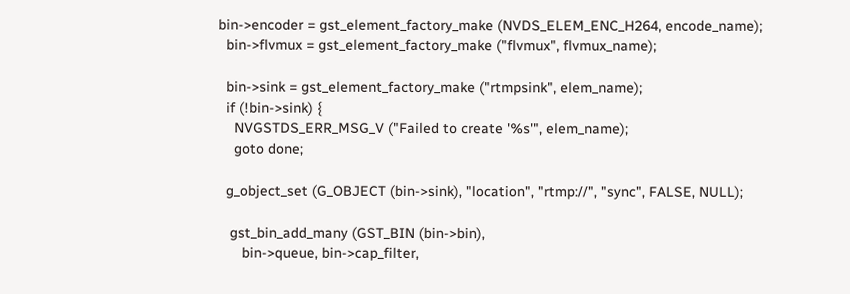bin->encoder = gst_element_factory_make (NVDS_ELEM_ENC_H264, encode_name);
  bin->flvmux = gst_element_factory_make ("flvmux", flvmux_name);

  bin->sink = gst_element_factory_make ("rtmpsink", elem_name);
  if (!bin->sink) {
    NVGSTDS_ERR_MSG_V ("Failed to create '%s'", elem_name);
    goto done;

  g_object_set (G_OBJECT (bin->sink), "location", "rtmp://", "sync", FALSE, NULL);

   gst_bin_add_many (GST_BIN (bin->bin),
      bin->queue, bin->cap_filter,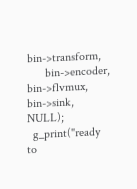bin->transform,
      bin->encoder, bin->flvmux, bin->sink, NULL);
  g_print("ready to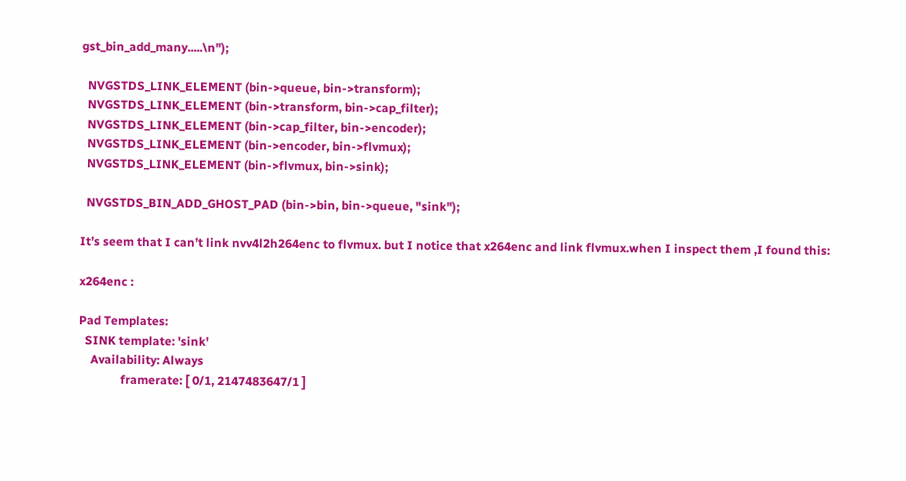gst_bin_add_many.....\n");

  NVGSTDS_LINK_ELEMENT (bin->queue, bin->transform);
  NVGSTDS_LINK_ELEMENT (bin->transform, bin->cap_filter);
  NVGSTDS_LINK_ELEMENT (bin->cap_filter, bin->encoder);
  NVGSTDS_LINK_ELEMENT (bin->encoder, bin->flvmux);
  NVGSTDS_LINK_ELEMENT (bin->flvmux, bin->sink);

  NVGSTDS_BIN_ADD_GHOST_PAD (bin->bin, bin->queue, "sink");

It’s seem that I can’t link nvv4l2h264enc to flvmux. but I notice that x264enc and link flvmux.when I inspect them ,I found this:

x264enc :

Pad Templates:
  SINK template: 'sink'
    Availability: Always
              framerate: [ 0/1, 2147483647/1 ]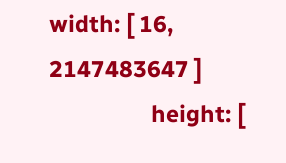width: [ 16, 2147483647 ]
                 height: [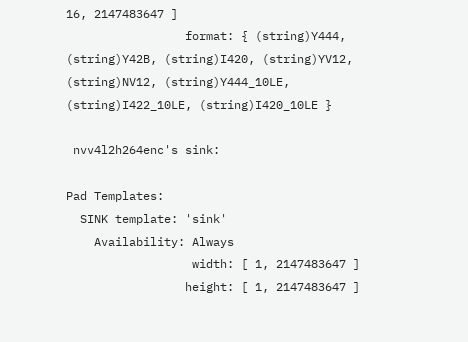16, 2147483647 ]
                 format: { (string)Y444, (string)Y42B, (string)I420, (string)YV12, (string)NV12, (string)Y444_10LE, (string)I422_10LE, (string)I420_10LE }

 nvv4l2h264enc's sink:

Pad Templates:
  SINK template: 'sink'
    Availability: Always
                  width: [ 1, 2147483647 ]
                 height: [ 1, 2147483647 ]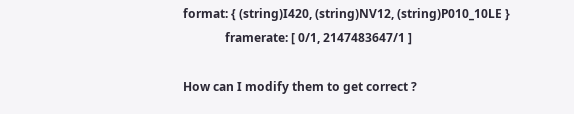format: { (string)I420, (string)NV12, (string)P010_10LE }
              framerate: [ 0/1, 2147483647/1 ]

How can I modify them to get correct ?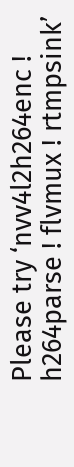Please try ‘nvv4l2h264enc ! h264parse ! flvmux ! rtmpsink’